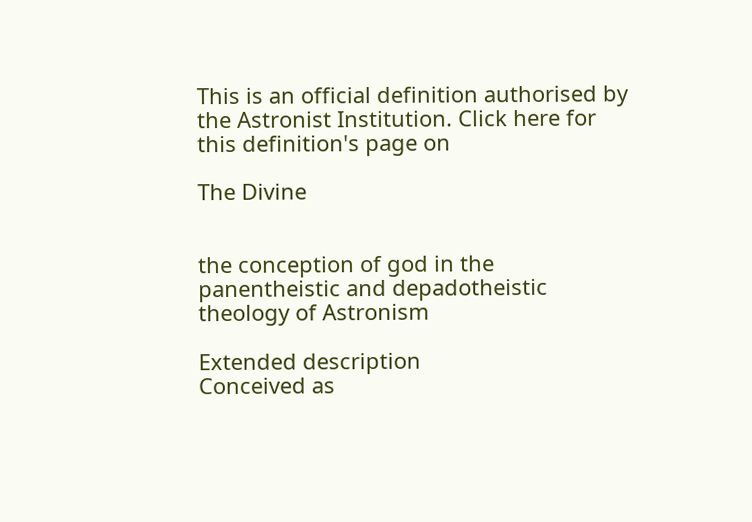This is an official definition authorised by the Astronist Institution. Click here for this definition's page on

The Divine


the conception of god in the panentheistic and depadotheistic theology of Astronism

Extended description
Conceived as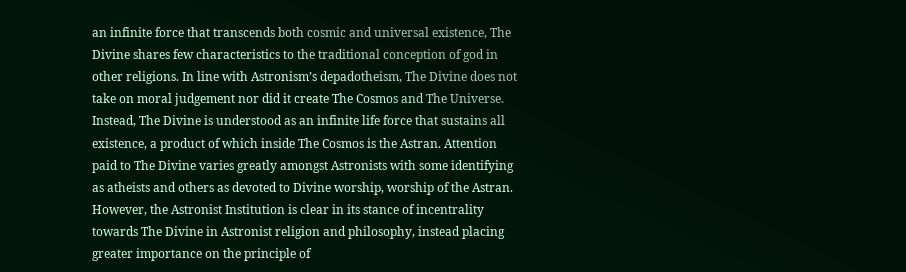an infinite force that transcends both cosmic and universal existence, The Divine shares few characteristics to the traditional conception of god in other religions. In line with Astronism’s depadotheism, The Divine does not take on moral judgement nor did it create The Cosmos and The Universe. Instead, The Divine is understood as an infinite life force that sustains all existence, a product of which inside The Cosmos is the Astran. Attention paid to The Divine varies greatly amongst Astronists with some identifying as atheists and others as devoted to Divine worship, worship of the Astran. However, the Astronist Institution is clear in its stance of incentrality towards The Divine in Astronist religion and philosophy, instead placing greater importance on the principle of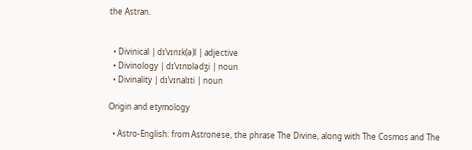the Astran.


  • Divinical | dɪˈvɪnɪk(ə)l | adjective
  • Divinology | dɪˈvɪnɒlədʒi | noun
  • Divinality | dɪˈvɪnalɪti | noun

Origin and etymology

  • Astro-English: from Astronese, the phrase The Divine, along with The Cosmos and The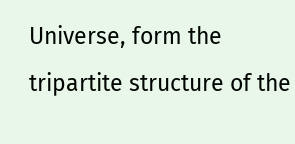Universe, form the tripartite structure of the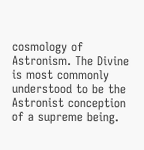cosmology of Astronism. The Divine is most commonly understood to be the Astronist conception of a supreme being.